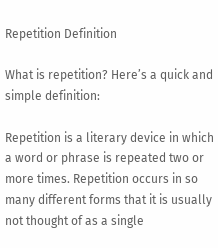Repetition Definition

What is repetition? Here’s a quick and simple definition:

Repetition is a literary device in which a word or phrase is repeated two or more times. Repetition occurs in so many different forms that it is usually not thought of as a single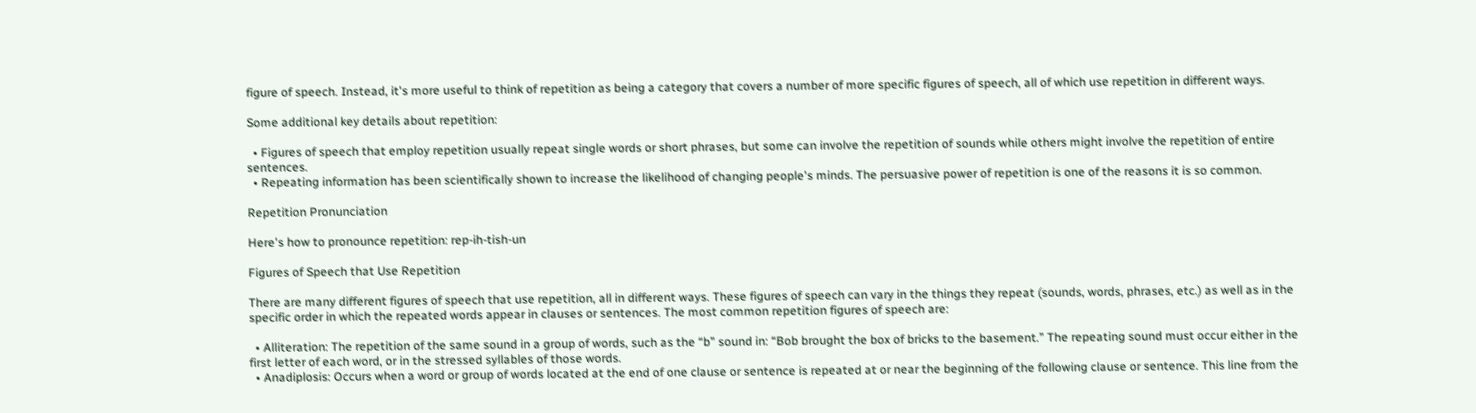figure of speech. Instead, it's more useful to think of repetition as being a category that covers a number of more specific figures of speech, all of which use repetition in different ways.

Some additional key details about repetition:

  • Figures of speech that employ repetition usually repeat single words or short phrases, but some can involve the repetition of sounds while others might involve the repetition of entire sentences.
  • Repeating information has been scientifically shown to increase the likelihood of changing people's minds. The persuasive power of repetition is one of the reasons it is so common.

Repetition Pronunciation

Here's how to pronounce repetition: rep-ih-tish-un

Figures of Speech that Use Repetition

There are many different figures of speech that use repetition, all in different ways. These figures of speech can vary in the things they repeat (sounds, words, phrases, etc.) as well as in the specific order in which the repeated words appear in clauses or sentences. The most common repetition figures of speech are:

  • Alliteration: The repetition of the same sound in a group of words, such as the “b” sound in: “Bob brought the box of bricks to the basement.” The repeating sound must occur either in the first letter of each word, or in the stressed syllables of those words.
  • Anadiplosis: Occurs when a word or group of words located at the end of one clause or sentence is repeated at or near the beginning of the following clause or sentence. This line from the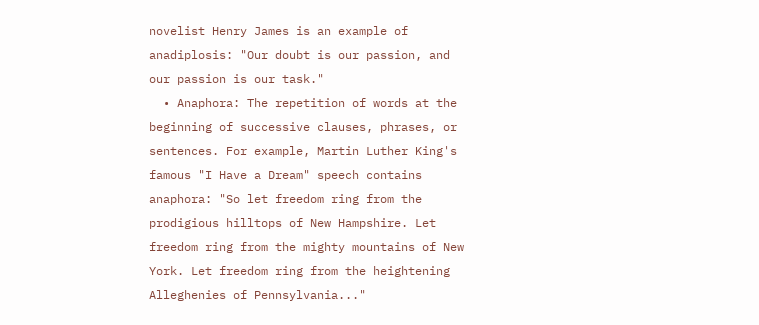novelist Henry James is an example of anadiplosis: "Our doubt is our passion, and our passion is our task."
  • Anaphora: The repetition of words at the beginning of successive clauses, phrases, or sentences. For example, Martin Luther King's famous "I Have a Dream" speech contains anaphora: "So let freedom ring from the prodigious hilltops of New Hampshire. Let freedom ring from the mighty mountains of New York. Let freedom ring from the heightening Alleghenies of Pennsylvania..."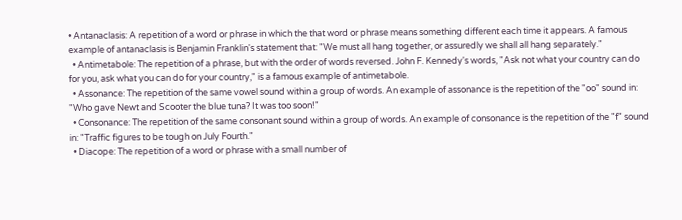• Antanaclasis: A repetition of a word or phrase in which the that word or phrase means something different each time it appears. A famous example of antanaclasis is Benjamin Franklin's statement that: "We must all hang together, or assuredly we shall all hang separately."
  • Antimetabole: The repetition of a phrase, but with the order of words reversed. John F. Kennedy's words, "Ask not what your country can do for you, ask what you can do for your country," is a famous example of antimetabole.
  • Assonance: The repetition of the same vowel sound within a group of words. An example of assonance is the repetition of the "oo" sound in: "Who gave Newt and Scooter the blue tuna? It was too soon!"
  • Consonance: The repetition of the same consonant sound within a group of words. An example of consonance is the repetition of the "f" sound in: "Traffic figures to be tough on July Fourth."
  • Diacope: The repetition of a word or phrase with a small number of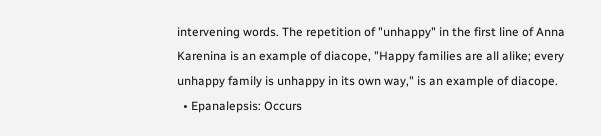intervening words. The repetition of "unhappy" in the first line of Anna Karenina is an example of diacope, "Happy families are all alike; every unhappy family is unhappy in its own way," is an example of diacope.
  • Epanalepsis: Occurs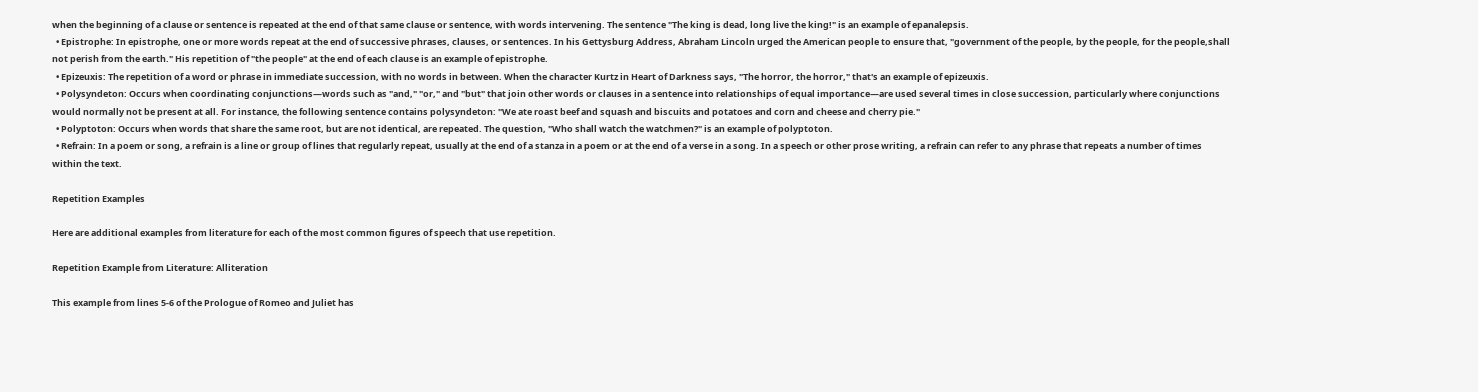when the beginning of a clause or sentence is repeated at the end of that same clause or sentence, with words intervening. The sentence "The king is dead, long live the king!" is an example of epanalepsis.
  • Epistrophe: In epistrophe, one or more words repeat at the end of successive phrases, clauses, or sentences. In his Gettysburg Address, Abraham Lincoln urged the American people to ensure that, "government of the people, by the people, for the people,shall not perish from the earth." His repetition of "the people" at the end of each clause is an example of epistrophe.
  • Epizeuxis: The repetition of a word or phrase in immediate succession, with no words in between. When the character Kurtz in Heart of Darkness says, "The horror, the horror," that's an example of epizeuxis.
  • Polysyndeton: Occurs when coordinating conjunctions—words such as "and," "or," and "but" that join other words or clauses in a sentence into relationships of equal importance—are used several times in close succession, particularly where conjunctions would normally not be present at all. For instance, the following sentence contains polysyndeton: "We ate roast beef and squash and biscuits and potatoes and corn and cheese and cherry pie."
  • Polyptoton: Occurs when words that share the same root, but are not identical, are repeated. The question, "Who shall watch the watchmen?" is an example of polyptoton.
  • Refrain: In a poem or song, a refrain is a line or group of lines that regularly repeat, usually at the end of a stanza in a poem or at the end of a verse in a song. In a speech or other prose writing, a refrain can refer to any phrase that repeats a number of times within the text.

Repetition Examples

Here are additional examples from literature for each of the most common figures of speech that use repetition.

Repetition Example from Literature: Alliteration

This example from lines 5-6 of the Prologue of Romeo and Juliet has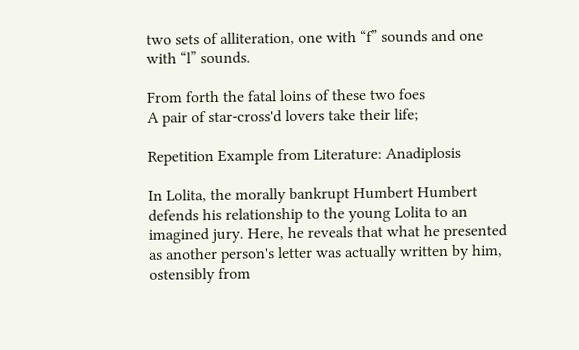two sets of alliteration, one with “f” sounds and one with “l” sounds.

From forth the fatal loins of these two foes
A pair of star-cross'd lovers take their life;

Repetition Example from Literature: Anadiplosis

In Lolita, the morally bankrupt Humbert Humbert defends his relationship to the young Lolita to an imagined jury. Here, he reveals that what he presented as another person's letter was actually written by him, ostensibly from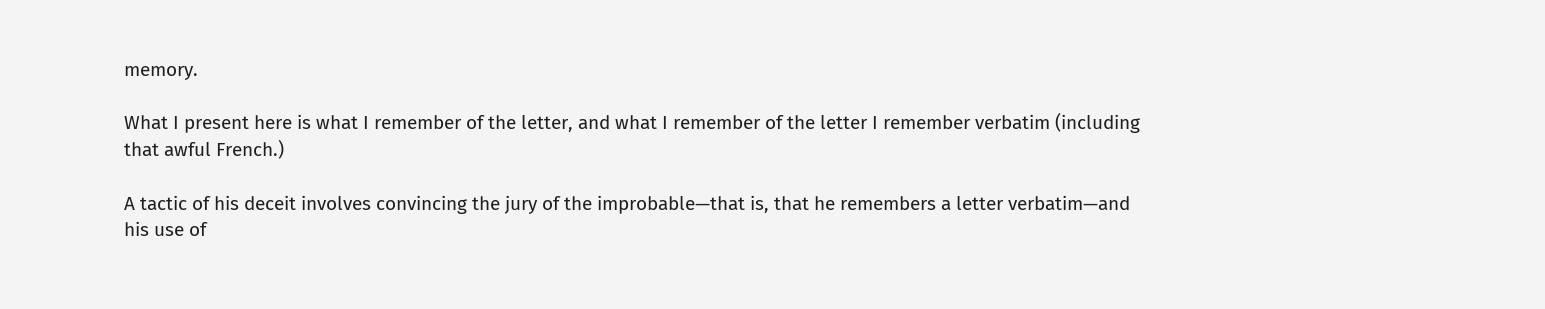memory.

What I present here is what I remember of the letter, and what I remember of the letter I remember verbatim (including that awful French.)

A tactic of his deceit involves convincing the jury of the improbable—that is, that he remembers a letter verbatim—and his use of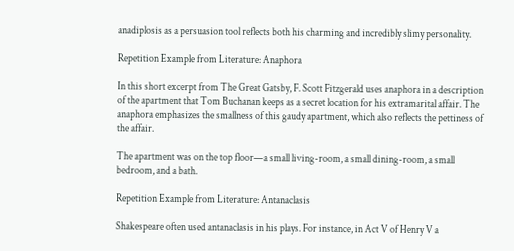anadiplosis as a persuasion tool reflects both his charming and incredibly slimy personality.

Repetition Example from Literature: Anaphora

In this short excerpt from The Great Gatsby, F. Scott Fitzgerald uses anaphora in a description of the apartment that Tom Buchanan keeps as a secret location for his extramarital affair. The anaphora emphasizes the smallness of this gaudy apartment, which also reflects the pettiness of the affair.

The apartment was on the top floor—a small living-room, a small dining-room, a small bedroom, and a bath.

Repetition Example from Literature: Antanaclasis

Shakespeare often used antanaclasis in his plays. For instance, in Act V of Henry V a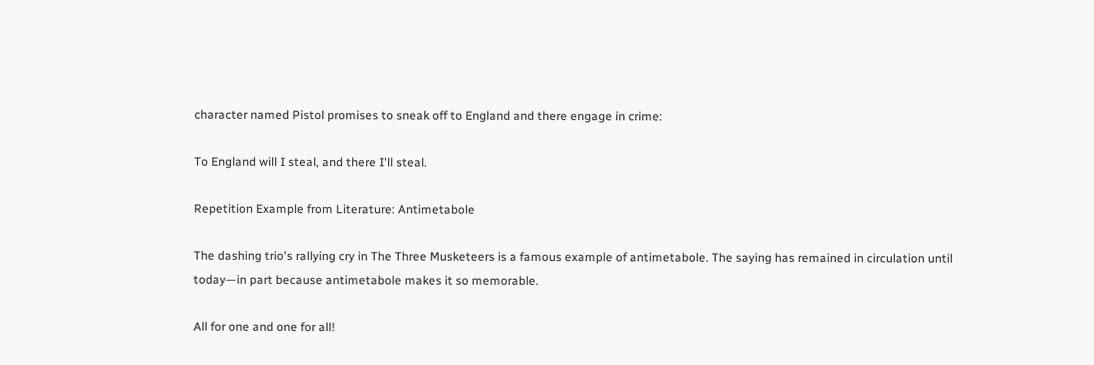character named Pistol promises to sneak off to England and there engage in crime:

To England will I steal, and there I'll steal.

Repetition Example from Literature: Antimetabole

The dashing trio's rallying cry in The Three Musketeers is a famous example of antimetabole. The saying has remained in circulation until today—in part because antimetabole makes it so memorable.

All for one and one for all!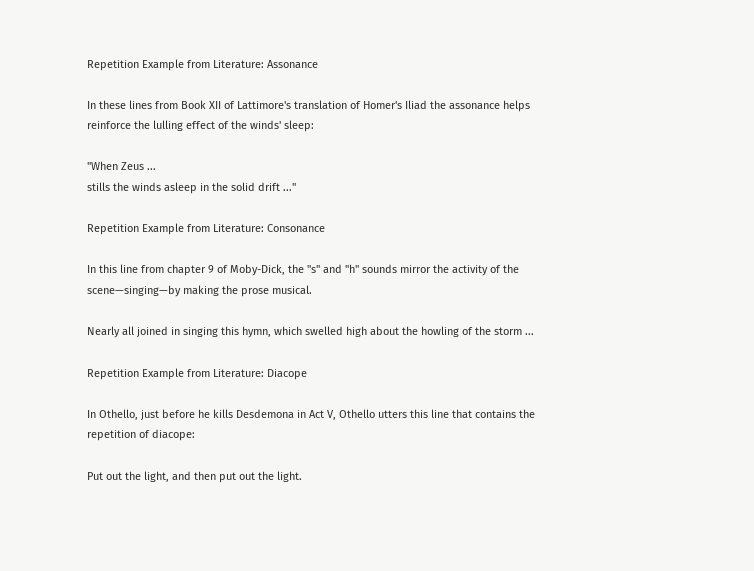Repetition Example from Literature: Assonance

In these lines from Book XII of Lattimore's translation of Homer's Iliad the assonance helps reinforce the lulling effect of the winds' sleep:

"When Zeus ...
stills the winds asleep in the solid drift ..."

Repetition Example from Literature: Consonance

In this line from chapter 9 of Moby-Dick, the "s" and "h" sounds mirror the activity of the scene—singing—by making the prose musical.

Nearly all joined in singing this hymn, which swelled high about the howling of the storm ...

Repetition Example from Literature: Diacope

In Othello, just before he kills Desdemona in Act V, Othello utters this line that contains the repetition of diacope:

Put out the light, and then put out the light.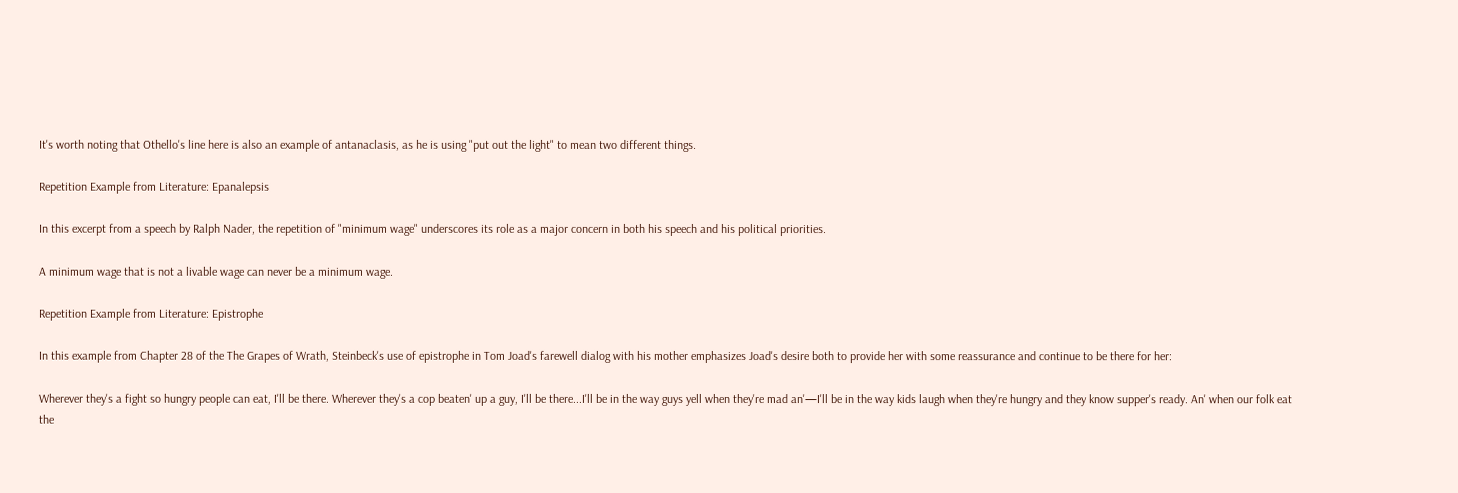It's worth noting that Othello's line here is also an example of antanaclasis, as he is using "put out the light" to mean two different things.

Repetition Example from Literature: Epanalepsis

In this excerpt from a speech by Ralph Nader, the repetition of "minimum wage" underscores its role as a major concern in both his speech and his political priorities.

A minimum wage that is not a livable wage can never be a minimum wage.

Repetition Example from Literature: Epistrophe

In this example from Chapter 28 of the The Grapes of Wrath, Steinbeck's use of epistrophe in Tom Joad's farewell dialog with his mother emphasizes Joad's desire both to provide her with some reassurance and continue to be there for her:

Wherever they's a fight so hungry people can eat, I'll be there. Wherever they's a cop beaten' up a guy, I'll be there...I'll be in the way guys yell when they're mad an'—I'll be in the way kids laugh when they're hungry and they know supper's ready. An' when our folk eat the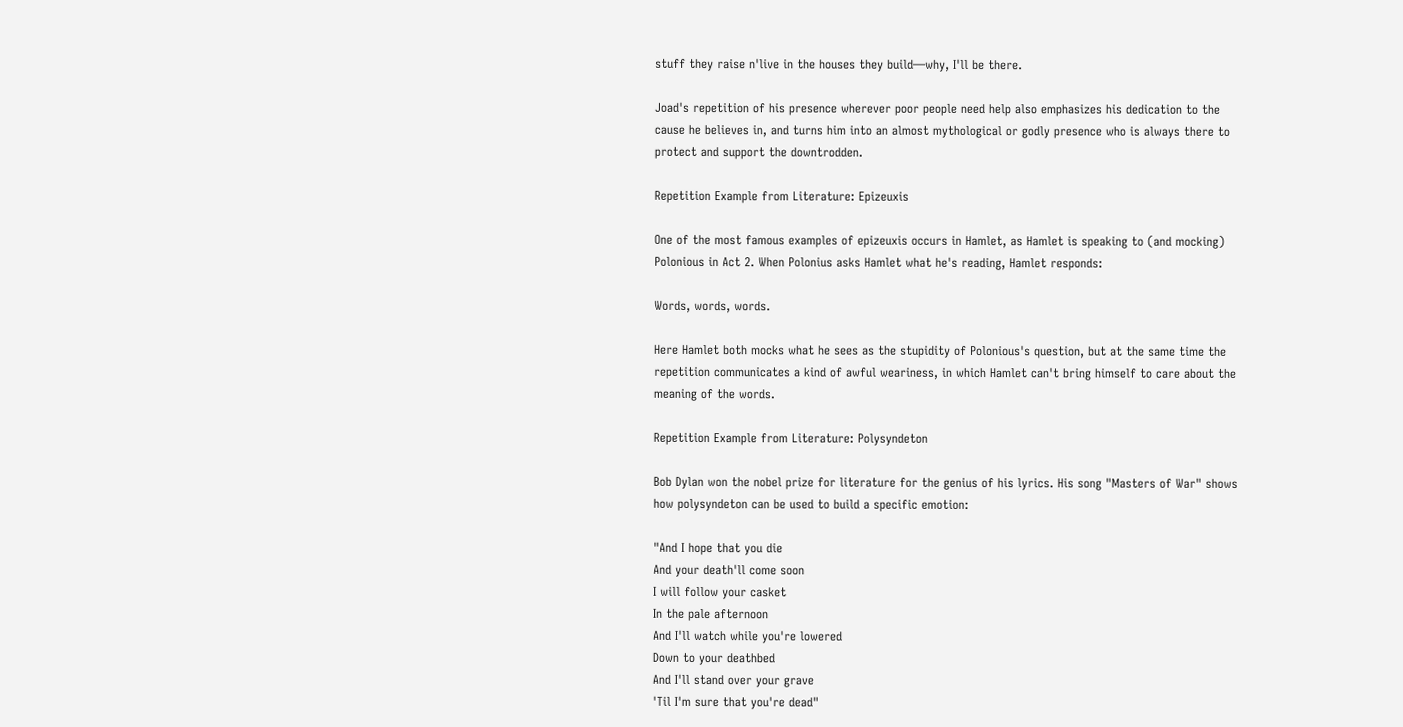stuff they raise n'live in the houses they build—why, I'll be there.

Joad's repetition of his presence wherever poor people need help also emphasizes his dedication to the cause he believes in, and turns him into an almost mythological or godly presence who is always there to protect and support the downtrodden.

Repetition Example from Literature: Epizeuxis

One of the most famous examples of epizeuxis occurs in Hamlet, as Hamlet is speaking to (and mocking) Polonious in Act 2. When Polonius asks Hamlet what he's reading, Hamlet responds:

Words, words, words.

Here Hamlet both mocks what he sees as the stupidity of Polonious's question, but at the same time the repetition communicates a kind of awful weariness, in which Hamlet can't bring himself to care about the meaning of the words.

Repetition Example from Literature: Polysyndeton

Bob Dylan won the nobel prize for literature for the genius of his lyrics. His song "Masters of War" shows how polysyndeton can be used to build a specific emotion:

"And I hope that you die
And your death'll come soon
I will follow your casket
In the pale afternoon
And I'll watch while you're lowered
Down to your deathbed
And I'll stand over your grave
'Til I'm sure that you're dead"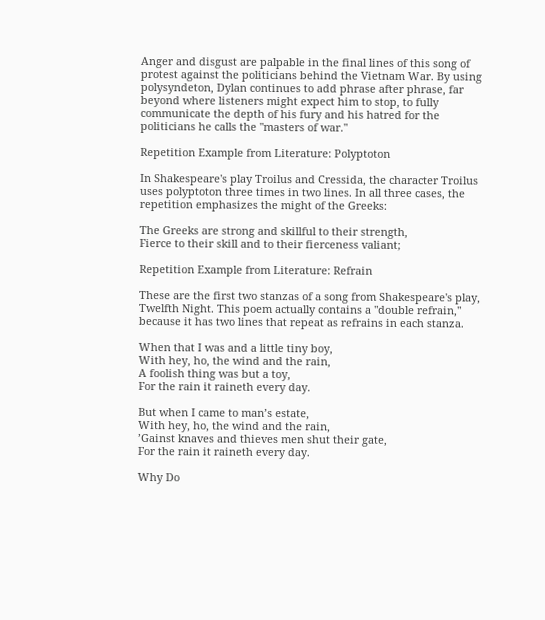Anger and disgust are palpable in the final lines of this song of protest against the politicians behind the Vietnam War. By using polysyndeton, Dylan continues to add phrase after phrase, far beyond where listeners might expect him to stop, to fully communicate the depth of his fury and his hatred for the politicians he calls the "masters of war."

Repetition Example from Literature: Polyptoton

In Shakespeare's play Troilus and Cressida, the character Troilus uses polyptoton three times in two lines. In all three cases, the repetition emphasizes the might of the Greeks:

The Greeks are strong and skillful to their strength,
Fierce to their skill and to their fierceness valiant;

Repetition Example from Literature: Refrain

These are the first two stanzas of a song from Shakespeare's play, Twelfth Night. This poem actually contains a "double refrain," because it has two lines that repeat as refrains in each stanza.

When that I was and a little tiny boy,
With hey, ho, the wind and the rain,
A foolish thing was but a toy,
For the rain it raineth every day.

But when I came to man’s estate,
With hey, ho, the wind and the rain,
’Gainst knaves and thieves men shut their gate,
For the rain it raineth every day.

Why Do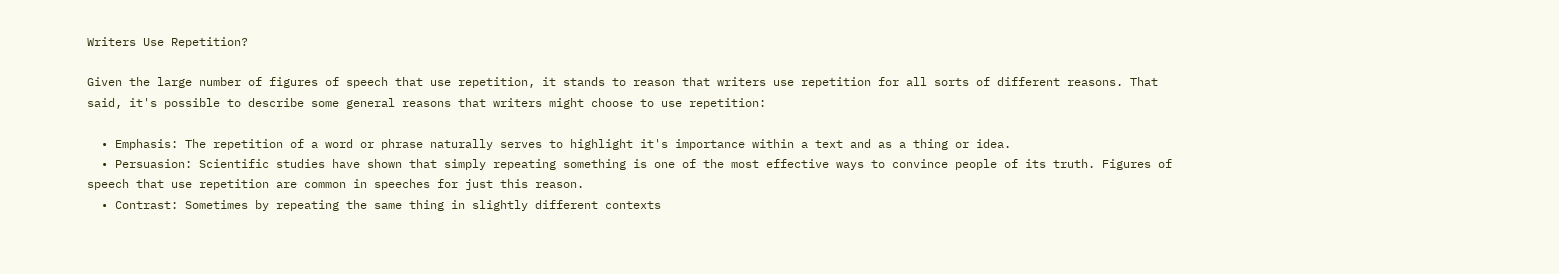Writers Use Repetition?

Given the large number of figures of speech that use repetition, it stands to reason that writers use repetition for all sorts of different reasons. That said, it's possible to describe some general reasons that writers might choose to use repetition:

  • Emphasis: The repetition of a word or phrase naturally serves to highlight it's importance within a text and as a thing or idea.
  • Persuasion: Scientific studies have shown that simply repeating something is one of the most effective ways to convince people of its truth. Figures of speech that use repetition are common in speeches for just this reason.
  • Contrast: Sometimes by repeating the same thing in slightly different contexts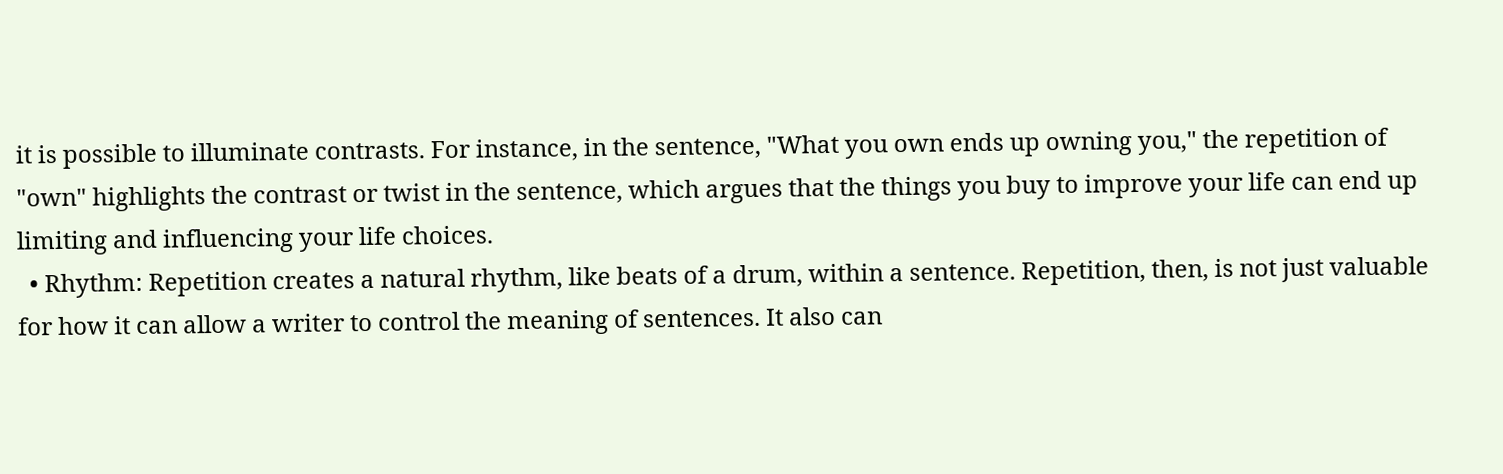it is possible to illuminate contrasts. For instance, in the sentence, "What you own ends up owning you," the repetition of "own" highlights the contrast or twist in the sentence, which argues that the things you buy to improve your life can end up limiting and influencing your life choices.
  • Rhythm: Repetition creates a natural rhythm, like beats of a drum, within a sentence. Repetition, then, is not just valuable for how it can allow a writer to control the meaning of sentences. It also can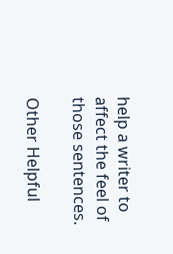help a writer to affect the feel of those sentences.

Other Helpful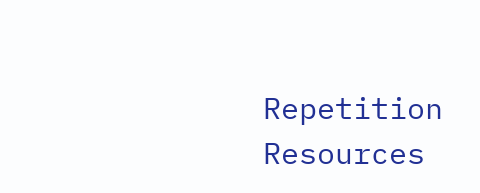Repetition Resources